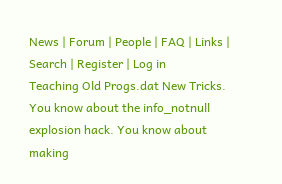News | Forum | People | FAQ | Links | Search | Register | Log in
Teaching Old Progs.dat New Tricks.
You know about the info_notnull explosion hack. You know about making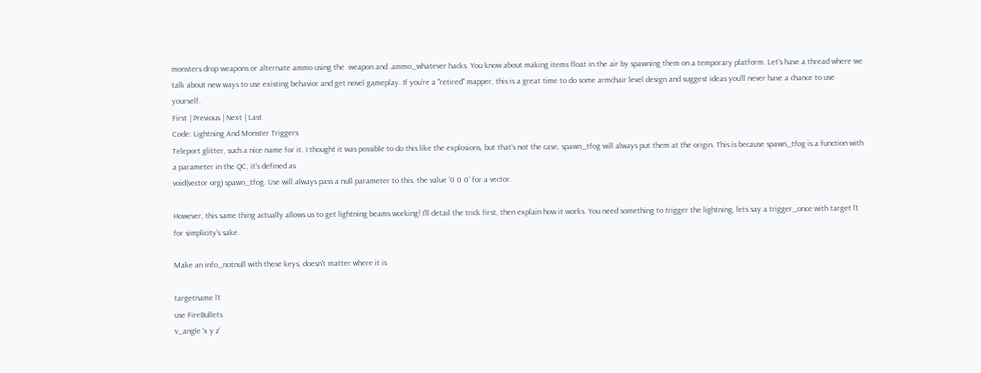monsters drop weapons or alternate ammo using the .weapon and .ammo_whatever hacks. You know about making items float in the air by spawning them on a temporary platform. Let's have a thread where we talk about new ways to use existing behavior and get novel gameplay. If you're a "retired" mapper, this is a great time to do some armchair level design and suggest ideas you'll never have a chance to use yourself.
First | Previous | Next | Last
Code: Lightning And Monster Triggers
Teleport glitter, such a nice name for it. I thought it was possible to do this like the explosions, but that's not the case, spawn_tfog will always put them at the origin. This is because spawn_tfog is a function with a parameter in the QC, it's defined as
void(vector org) spawn_tfog. Use will always pass a null parameter to this, the value '0 0 0' for a vector.

However, this same thing actually allows us to get lightning beams working! I'll detail the trick first, then explain how it works. You need something to trigger the lightning, lets say a trigger_once with target l1 for simplicity's sake.

Make an info_notnull with these keys, doesn't matter where it is

targetname l1
use FireBullets
v_angle 'x y z'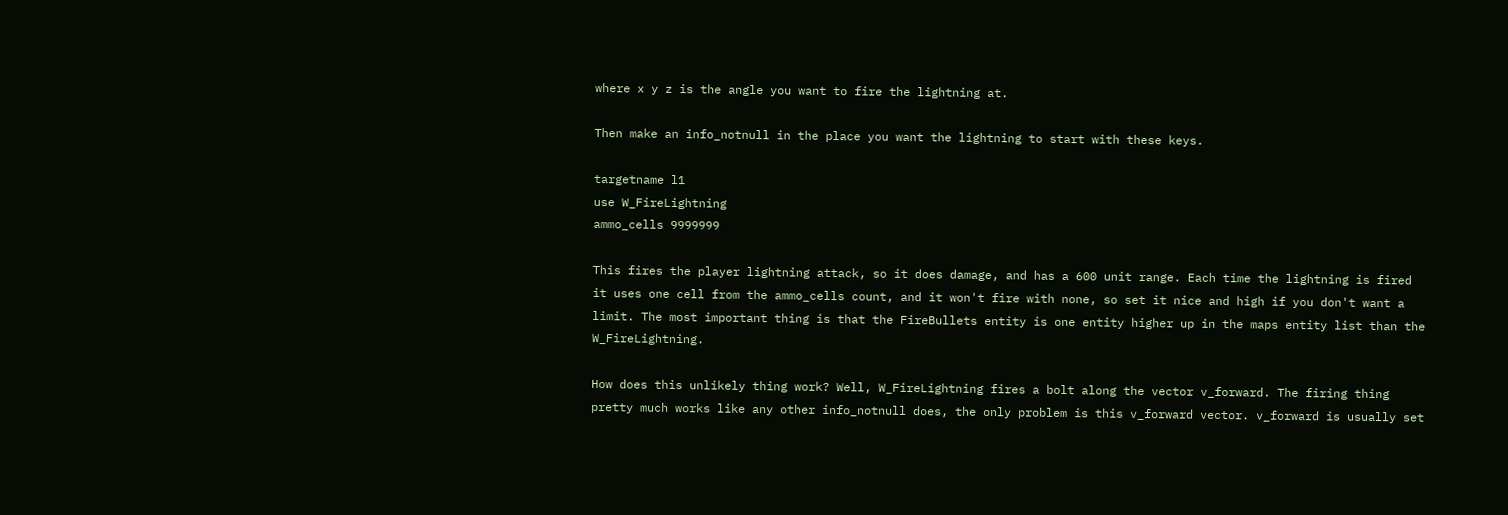where x y z is the angle you want to fire the lightning at.

Then make an info_notnull in the place you want the lightning to start with these keys.

targetname l1
use W_FireLightning
ammo_cells 9999999

This fires the player lightning attack, so it does damage, and has a 600 unit range. Each time the lightning is fired it uses one cell from the ammo_cells count, and it won't fire with none, so set it nice and high if you don't want a limit. The most important thing is that the FireBullets entity is one entity higher up in the maps entity list than the W_FireLightning.

How does this unlikely thing work? Well, W_FireLightning fires a bolt along the vector v_forward. The firing thing pretty much works like any other info_notnull does, the only problem is this v_forward vector. v_forward is usually set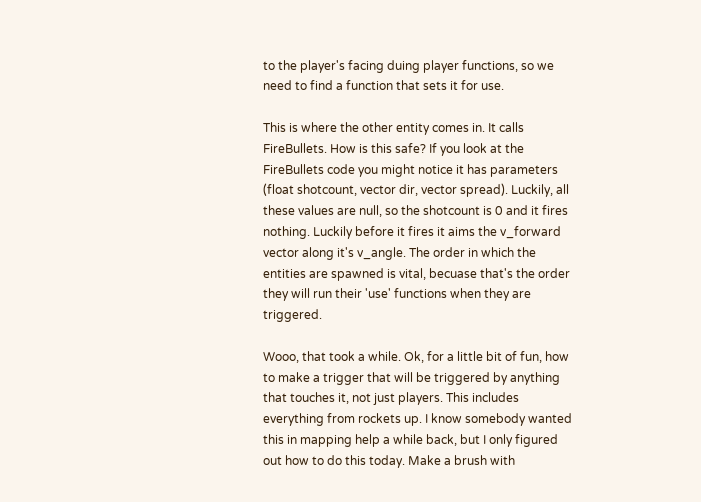to the player's facing duing player functions, so we need to find a function that sets it for use.

This is where the other entity comes in. It calls FireBullets. How is this safe? If you look at the FireBullets code you might notice it has parameters (float shotcount, vector dir, vector spread). Luckily, all these values are null, so the shotcount is 0 and it fires nothing. Luckily before it fires it aims the v_forward vector along it's v_angle. The order in which the entities are spawned is vital, becuase that's the order they will run their 'use' functions when they are triggered.

Wooo, that took a while. Ok, for a little bit of fun, how to make a trigger that will be triggered by anything that touches it, not just players. This includes everything from rockets up. I know somebody wanted this in mapping help a while back, but I only figured out how to do this today. Make a brush with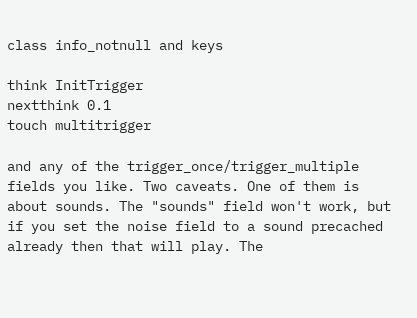class info_notnull and keys

think InitTrigger
nextthink 0.1
touch multitrigger

and any of the trigger_once/trigger_multiple fields you like. Two caveats. One of them is about sounds. The "sounds" field won't work, but if you set the noise field to a sound precached already then that will play. The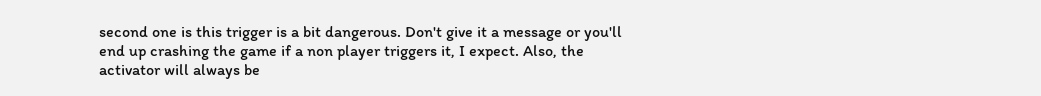second one is this trigger is a bit dangerous. Don't give it a message or you'll end up crashing the game if a non player triggers it, I expect. Also, the activator will always be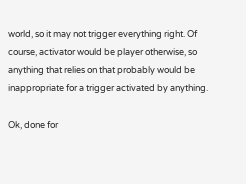world, so it may not trigger everything right. Of course, activator would be player otherwise, so anything that relies on that probably would be inappropriate for a trigger activated by anything.

Ok, done for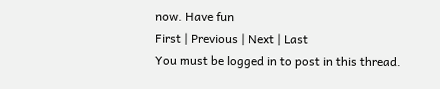now. Have fun
First | Previous | Next | Last
You must be logged in to post in this thread.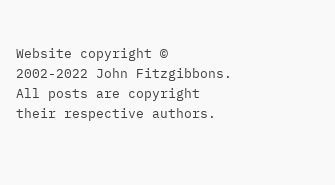Website copyright © 2002-2022 John Fitzgibbons. All posts are copyright their respective authors.